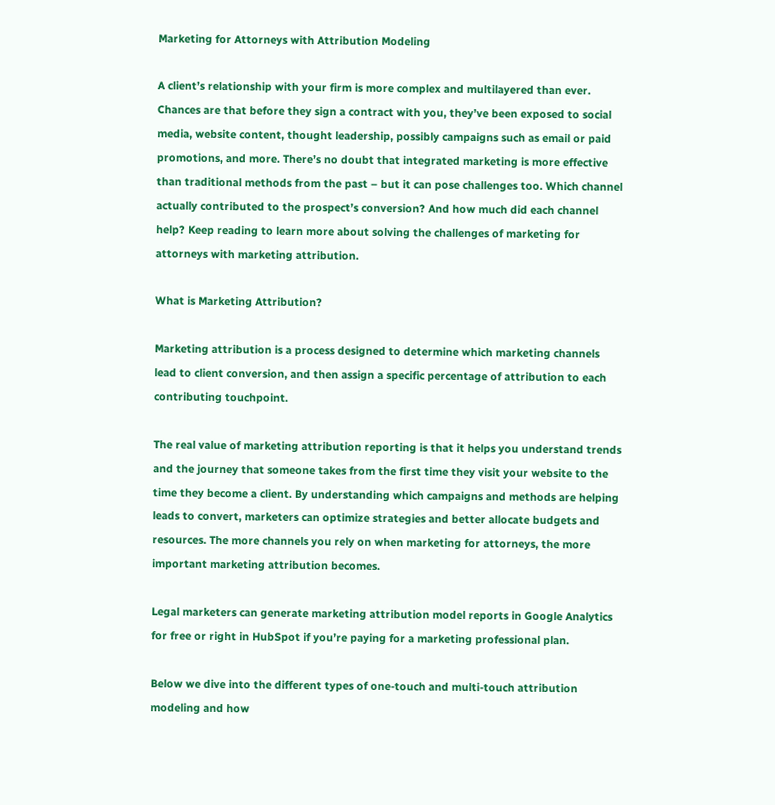Marketing for Attorneys with Attribution Modeling

A client’s relationship with your firm is more complex and multilayered than ever. Chances are that before they sign a contract with you, they’ve been exposed to social media, website content, thought leadership, possibly campaigns such as email or paid promotions, and more. There’s no doubt that integrated marketing is more effective than traditional methods from the past – but it can pose challenges too. Which channel actually contributed to the prospect’s conversion? And how much did each channel help? Keep reading to learn more about solving the challenges of marketing for attorneys with marketing attribution.

What is Marketing Attribution?

Marketing attribution is a process designed to determine which marketing channels lead to client conversion, and then assign a specific percentage of attribution to each contributing touchpoint.

The real value of marketing attribution reporting is that it helps you understand trends and the journey that someone takes from the first time they visit your website to the time they become a client. By understanding which campaigns and methods are helping leads to convert, marketers can optimize strategies and better allocate budgets and resources. The more channels you rely on when marketing for attorneys, the more important marketing attribution becomes.

Legal marketers can generate marketing attribution model reports in Google Analytics for free or right in HubSpot if you’re paying for a marketing professional plan.

Below we dive into the different types of one-touch and multi-touch attribution modeling and how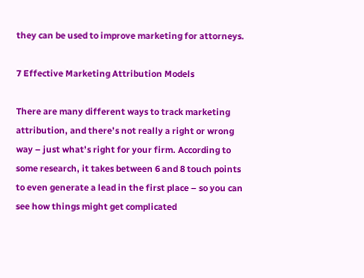they can be used to improve marketing for attorneys.

7 Effective Marketing Attribution Models

There are many different ways to track marketing attribution, and there’s not really a right or wrong way – just what’s right for your firm. According to some research, it takes between 6 and 8 touch points to even generate a lead in the first place – so you can see how things might get complicated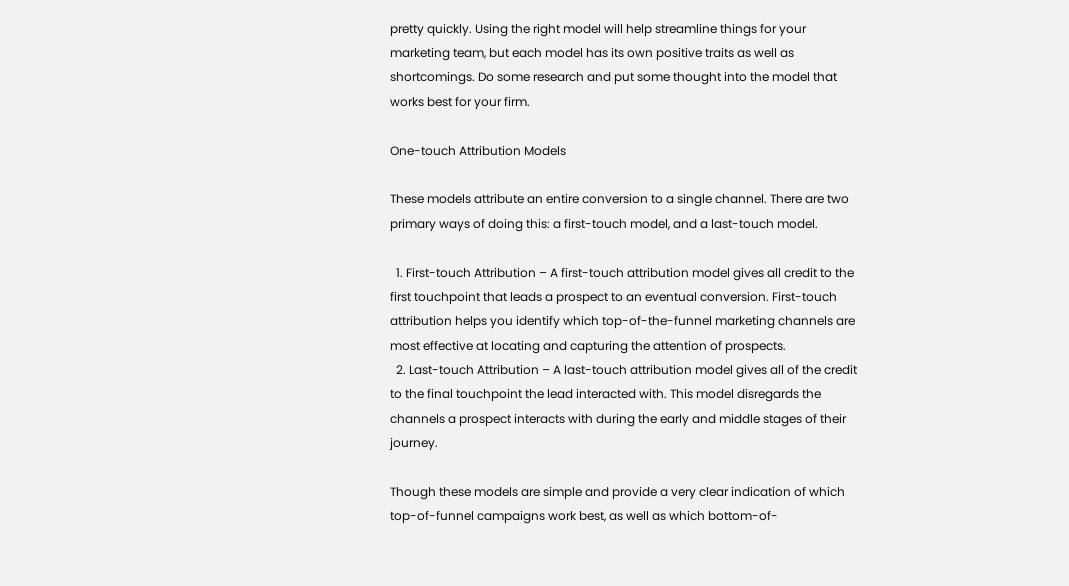pretty quickly. Using the right model will help streamline things for your marketing team, but each model has its own positive traits as well as shortcomings. Do some research and put some thought into the model that works best for your firm.

One-touch Attribution Models

These models attribute an entire conversion to a single channel. There are two primary ways of doing this: a first-touch model, and a last-touch model.

  1. First-touch Attribution – A first-touch attribution model gives all credit to the first touchpoint that leads a prospect to an eventual conversion. First-touch attribution helps you identify which top-of-the-funnel marketing channels are most effective at locating and capturing the attention of prospects.
  2. Last-touch Attribution – A last-touch attribution model gives all of the credit to the final touchpoint the lead interacted with. This model disregards the channels a prospect interacts with during the early and middle stages of their journey.

Though these models are simple and provide a very clear indication of which top-of-funnel campaigns work best, as well as which bottom-of-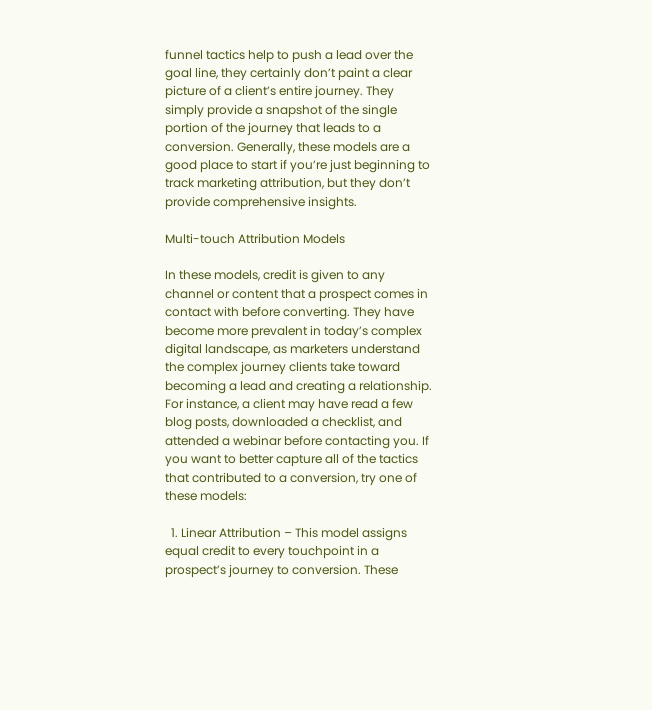funnel tactics help to push a lead over the goal line, they certainly don’t paint a clear picture of a client’s entire journey. They simply provide a snapshot of the single portion of the journey that leads to a conversion. Generally, these models are a good place to start if you’re just beginning to track marketing attribution, but they don’t provide comprehensive insights.

Multi-touch Attribution Models

In these models, credit is given to any channel or content that a prospect comes in contact with before converting. They have become more prevalent in today’s complex digital landscape, as marketers understand the complex journey clients take toward becoming a lead and creating a relationship. For instance, a client may have read a few blog posts, downloaded a checklist, and attended a webinar before contacting you. If you want to better capture all of the tactics that contributed to a conversion, try one of these models:

  1. Linear Attribution – This model assigns equal credit to every touchpoint in a prospect’s journey to conversion. These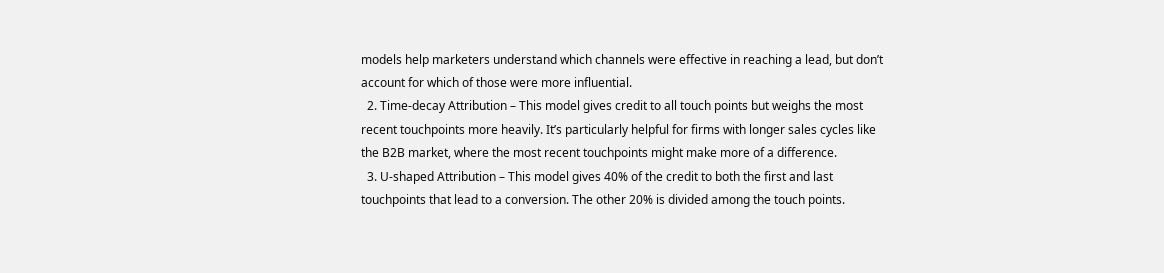models help marketers understand which channels were effective in reaching a lead, but don’t account for which of those were more influential.
  2. Time-decay Attribution – This model gives credit to all touch points but weighs the most recent touchpoints more heavily. It’s particularly helpful for firms with longer sales cycles like the B2B market, where the most recent touchpoints might make more of a difference.
  3. U-shaped Attribution – This model gives 40% of the credit to both the first and last touchpoints that lead to a conversion. The other 20% is divided among the touch points.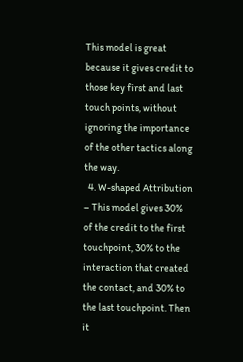This model is great because it gives credit to those key first and last touch points, without ignoring the importance of the other tactics along the way.
  4. W-shaped Attribution – This model gives 30% of the credit to the first touchpoint, 30% to the interaction that created the contact, and 30% to the last touchpoint. Then it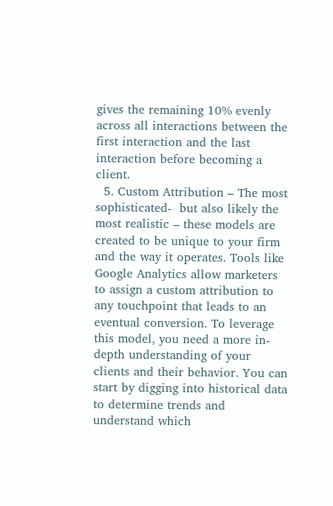gives the remaining 10% evenly across all interactions between the first interaction and the last interaction before becoming a client.
  5. Custom Attribution – The most sophisticated-  but also likely the most realistic – these models are created to be unique to your firm and the way it operates. Tools like Google Analytics allow marketers to assign a custom attribution to any touchpoint that leads to an eventual conversion. To leverage this model, you need a more in-depth understanding of your clients and their behavior. You can start by digging into historical data to determine trends and understand which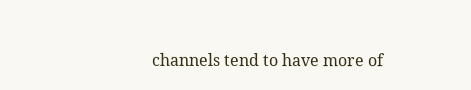channels tend to have more of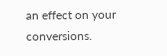an effect on your conversions.